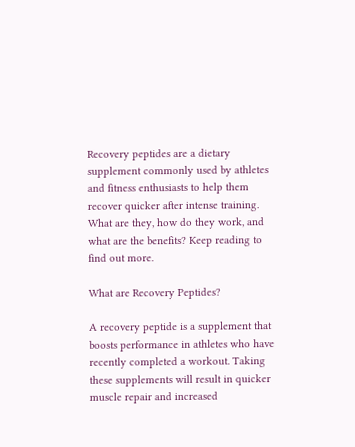Recovery peptides are a dietary supplement commonly used by athletes and fitness enthusiasts to help them recover quicker after intense training. What are they, how do they work, and what are the benefits? Keep reading to find out more.

What are Recovery Peptides?

A recovery peptide is a supplement that boosts performance in athletes who have recently completed a workout. Taking these supplements will result in quicker muscle repair and increased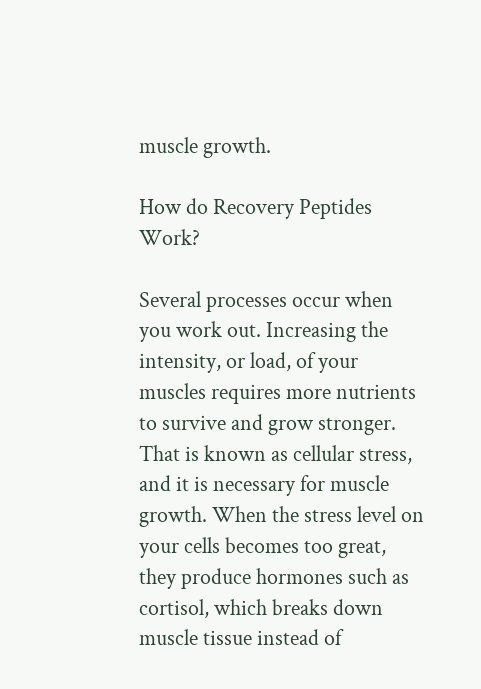muscle growth.

How do Recovery Peptides Work?

Several processes occur when you work out. Increasing the intensity, or load, of your muscles requires more nutrients to survive and grow stronger. That is known as cellular stress, and it is necessary for muscle growth. When the stress level on your cells becomes too great, they produce hormones such as cortisol, which breaks down muscle tissue instead of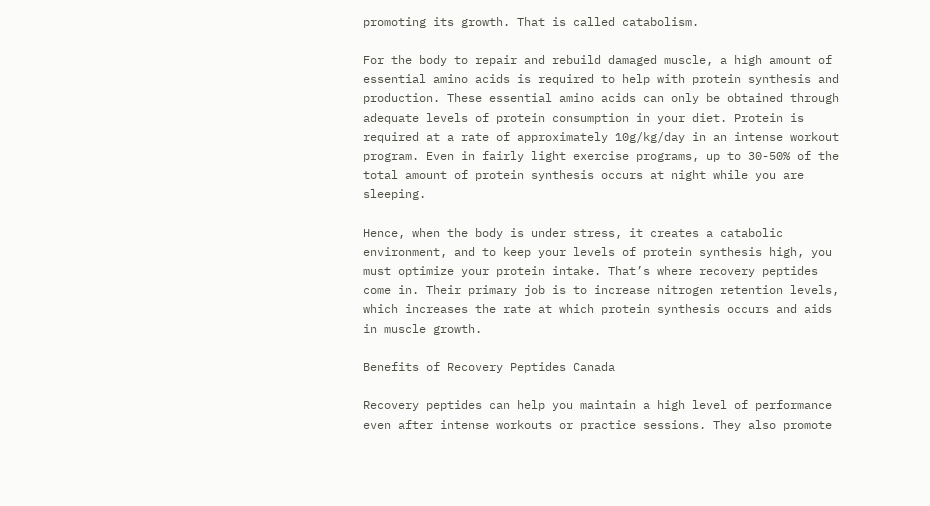promoting its growth. That is called catabolism.

For the body to repair and rebuild damaged muscle, a high amount of essential amino acids is required to help with protein synthesis and production. These essential amino acids can only be obtained through adequate levels of protein consumption in your diet. Protein is required at a rate of approximately 10g/kg/day in an intense workout program. Even in fairly light exercise programs, up to 30-50% of the total amount of protein synthesis occurs at night while you are sleeping.

Hence, when the body is under stress, it creates a catabolic environment, and to keep your levels of protein synthesis high, you must optimize your protein intake. That’s where recovery peptides come in. Their primary job is to increase nitrogen retention levels, which increases the rate at which protein synthesis occurs and aids in muscle growth.

Benefits of Recovery Peptides Canada

Recovery peptides can help you maintain a high level of performance even after intense workouts or practice sessions. They also promote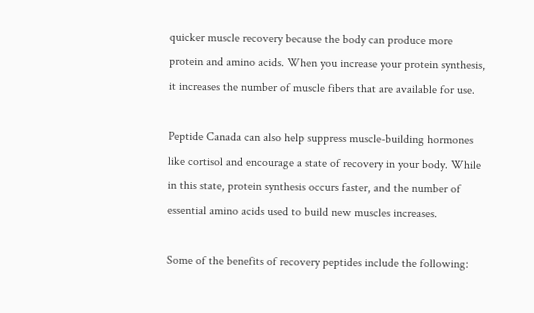quicker muscle recovery because the body can produce more protein and amino acids. When you increase your protein synthesis, it increases the number of muscle fibers that are available for use.

Peptide Canada can also help suppress muscle-building hormones like cortisol and encourage a state of recovery in your body. While in this state, protein synthesis occurs faster, and the number of essential amino acids used to build new muscles increases.

Some of the benefits of recovery peptides include the following: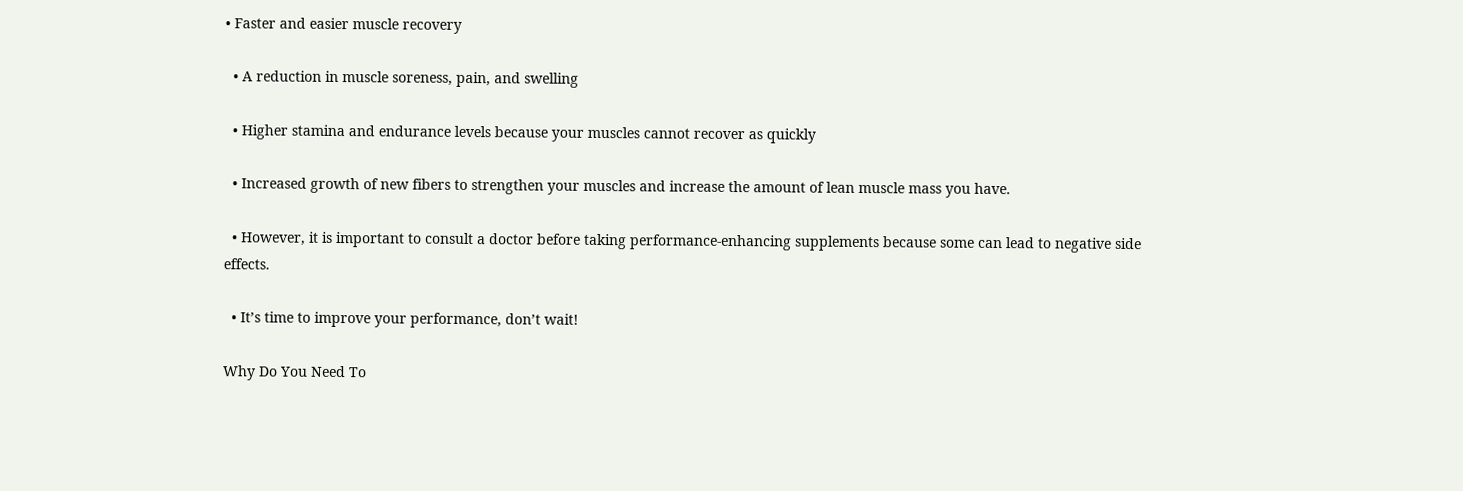• Faster and easier muscle recovery

  • A reduction in muscle soreness, pain, and swelling

  • Higher stamina and endurance levels because your muscles cannot recover as quickly

  • Increased growth of new fibers to strengthen your muscles and increase the amount of lean muscle mass you have.

  • However, it is important to consult a doctor before taking performance-enhancing supplements because some can lead to negative side effects.

  • It’s time to improve your performance, don’t wait!

Why Do You Need To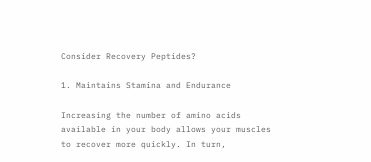Consider Recovery Peptides?

1. Maintains Stamina and Endurance

Increasing the number of amino acids available in your body allows your muscles to recover more quickly. In turn,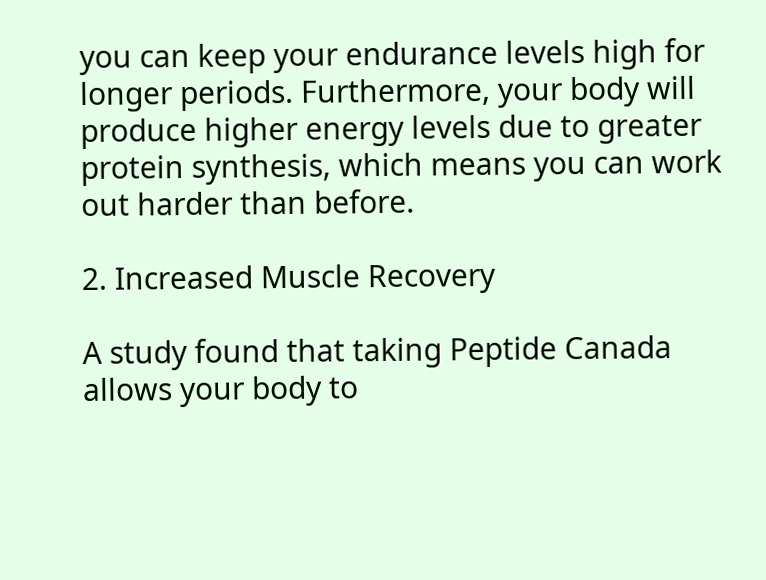you can keep your endurance levels high for longer periods. Furthermore, your body will produce higher energy levels due to greater protein synthesis, which means you can work out harder than before.

2. Increased Muscle Recovery

A study found that taking Peptide Canada allows your body to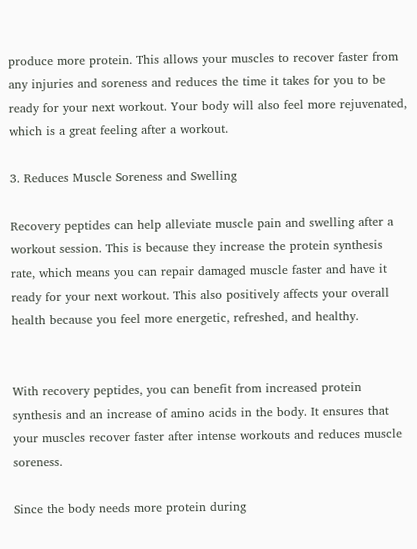produce more protein. This allows your muscles to recover faster from any injuries and soreness and reduces the time it takes for you to be ready for your next workout. Your body will also feel more rejuvenated, which is a great feeling after a workout.

3. Reduces Muscle Soreness and Swelling

Recovery peptides can help alleviate muscle pain and swelling after a workout session. This is because they increase the protein synthesis rate, which means you can repair damaged muscle faster and have it ready for your next workout. This also positively affects your overall health because you feel more energetic, refreshed, and healthy.


With recovery peptides, you can benefit from increased protein synthesis and an increase of amino acids in the body. It ensures that your muscles recover faster after intense workouts and reduces muscle soreness.

Since the body needs more protein during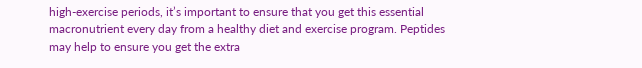high-exercise periods, it’s important to ensure that you get this essential macronutrient every day from a healthy diet and exercise program. Peptides may help to ensure you get the extra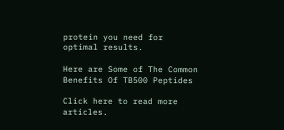protein you need for optimal results.

Here are Some of The Common Benefits Of TB500 Peptides

Click here to read more articles.